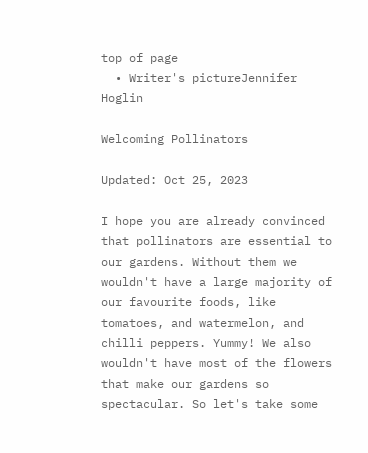top of page
  • Writer's pictureJennifer Hoglin

Welcoming Pollinators

Updated: Oct 25, 2023

I hope you are already convinced that pollinators are essential to our gardens. Without them we wouldn't have a large majority of our favourite foods, like tomatoes, and watermelon, and chilli peppers. Yummy! We also wouldn't have most of the flowers that make our gardens so spectacular. So let's take some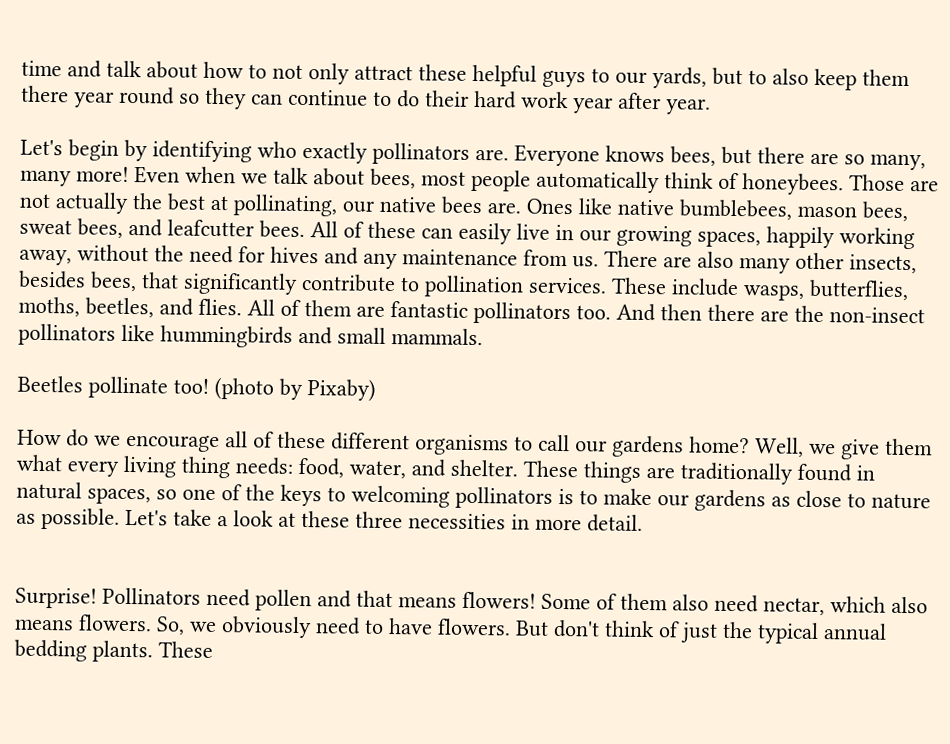time and talk about how to not only attract these helpful guys to our yards, but to also keep them there year round so they can continue to do their hard work year after year.

Let's begin by identifying who exactly pollinators are. Everyone knows bees, but there are so many, many more! Even when we talk about bees, most people automatically think of honeybees. Those are not actually the best at pollinating, our native bees are. Ones like native bumblebees, mason bees, sweat bees, and leafcutter bees. All of these can easily live in our growing spaces, happily working away, without the need for hives and any maintenance from us. There are also many other insects, besides bees, that significantly contribute to pollination services. These include wasps, butterflies, moths, beetles, and flies. All of them are fantastic pollinators too. And then there are the non-insect pollinators like hummingbirds and small mammals.

Beetles pollinate too! (photo by Pixaby)

How do we encourage all of these different organisms to call our gardens home? Well, we give them what every living thing needs: food, water, and shelter. These things are traditionally found in natural spaces, so one of the keys to welcoming pollinators is to make our gardens as close to nature as possible. Let's take a look at these three necessities in more detail.


Surprise! Pollinators need pollen and that means flowers! Some of them also need nectar, which also means flowers. So, we obviously need to have flowers. But don't think of just the typical annual bedding plants. These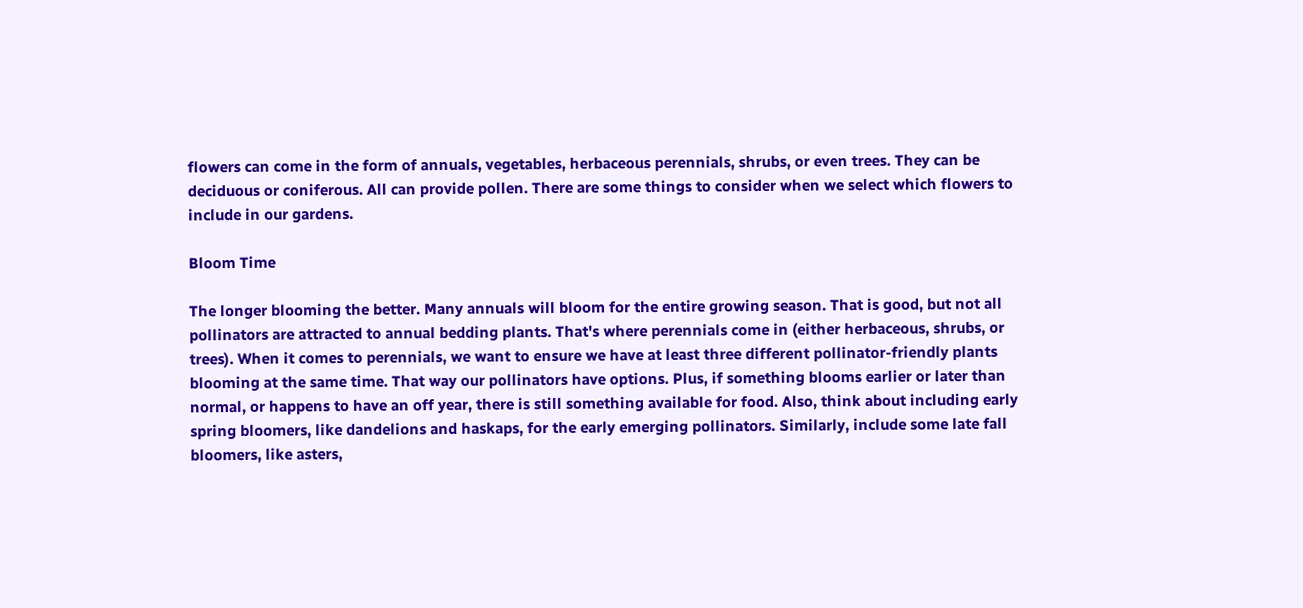flowers can come in the form of annuals, vegetables, herbaceous perennials, shrubs, or even trees. They can be deciduous or coniferous. All can provide pollen. There are some things to consider when we select which flowers to include in our gardens.

Bloom Time

The longer blooming the better. Many annuals will bloom for the entire growing season. That is good, but not all pollinators are attracted to annual bedding plants. That's where perennials come in (either herbaceous, shrubs, or trees). When it comes to perennials, we want to ensure we have at least three different pollinator-friendly plants blooming at the same time. That way our pollinators have options. Plus, if something blooms earlier or later than normal, or happens to have an off year, there is still something available for food. Also, think about including early spring bloomers, like dandelions and haskaps, for the early emerging pollinators. Similarly, include some late fall bloomers, like asters,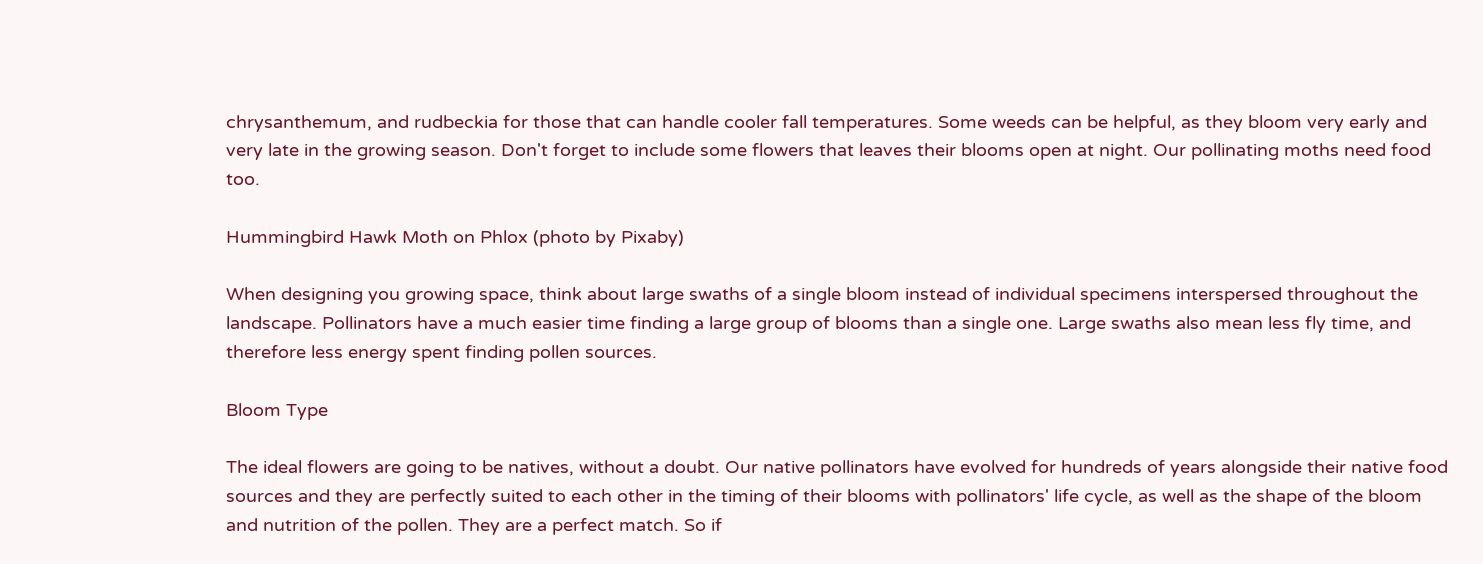chrysanthemum, and rudbeckia for those that can handle cooler fall temperatures. Some weeds can be helpful, as they bloom very early and very late in the growing season. Don't forget to include some flowers that leaves their blooms open at night. Our pollinating moths need food too.

Hummingbird Hawk Moth on Phlox (photo by Pixaby)

When designing you growing space, think about large swaths of a single bloom instead of individual specimens interspersed throughout the landscape. Pollinators have a much easier time finding a large group of blooms than a single one. Large swaths also mean less fly time, and therefore less energy spent finding pollen sources.

Bloom Type

The ideal flowers are going to be natives, without a doubt. Our native pollinators have evolved for hundreds of years alongside their native food sources and they are perfectly suited to each other in the timing of their blooms with pollinators' life cycle, as well as the shape of the bloom and nutrition of the pollen. They are a perfect match. So if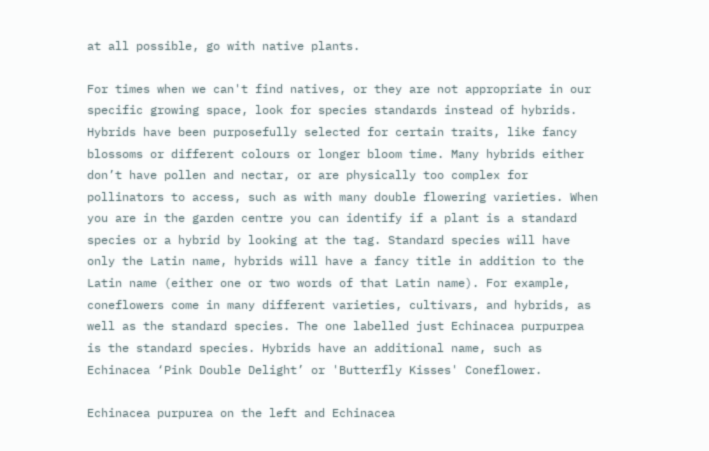at all possible, go with native plants.

For times when we can't find natives, or they are not appropriate in our specific growing space, look for species standards instead of hybrids. Hybrids have been purposefully selected for certain traits, like fancy blossoms or different colours or longer bloom time. Many hybrids either don’t have pollen and nectar, or are physically too complex for pollinators to access, such as with many double flowering varieties. When you are in the garden centre you can identify if a plant is a standard species or a hybrid by looking at the tag. Standard species will have only the Latin name, hybrids will have a fancy title in addition to the Latin name (either one or two words of that Latin name). For example, coneflowers come in many different varieties, cultivars, and hybrids, as well as the standard species. The one labelled just Echinacea purpurpea is the standard species. Hybrids have an additional name, such as Echinacea ‘Pink Double Delight’ or 'Butterfly Kisses' Coneflower.

Echinacea purpurea on the left and Echinacea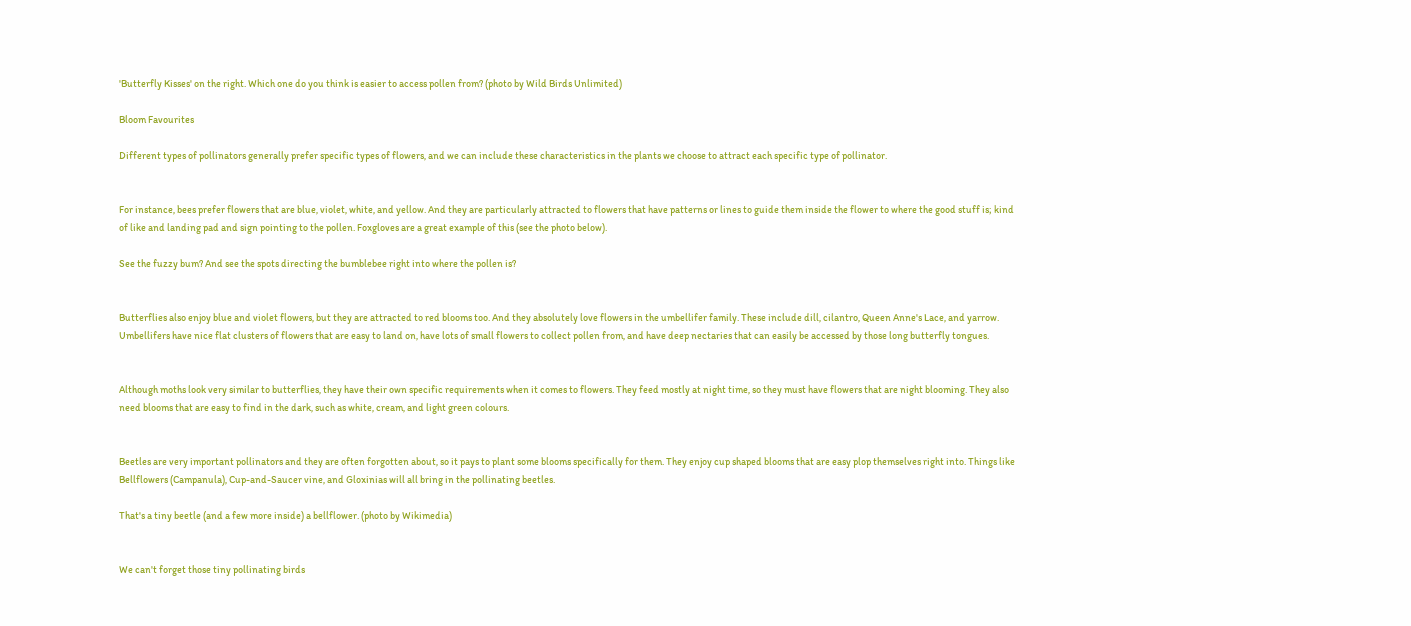'Butterfly Kisses' on the right. Which one do you think is easier to access pollen from? (photo by Wild Birds Unlimited)

Bloom Favourites

Different types of pollinators generally prefer specific types of flowers, and we can include these characteristics in the plants we choose to attract each specific type of pollinator.


For instance, bees prefer flowers that are blue, violet, white, and yellow. And they are particularly attracted to flowers that have patterns or lines to guide them inside the flower to where the good stuff is; kind of like and landing pad and sign pointing to the pollen. Foxgloves are a great example of this (see the photo below).

See the fuzzy bum? And see the spots directing the bumblebee right into where the pollen is?


Butterflies also enjoy blue and violet flowers, but they are attracted to red blooms too. And they absolutely love flowers in the umbellifer family. These include dill, cilantro, Queen Anne's Lace, and yarrow. Umbellifers have nice flat clusters of flowers that are easy to land on, have lots of small flowers to collect pollen from, and have deep nectaries that can easily be accessed by those long butterfly tongues.


Although moths look very similar to butterflies, they have their own specific requirements when it comes to flowers. They feed mostly at night time, so they must have flowers that are night blooming. They also need blooms that are easy to find in the dark, such as white, cream, and light green colours.


Beetles are very important pollinators and they are often forgotten about, so it pays to plant some blooms specifically for them. They enjoy cup shaped blooms that are easy plop themselves right into. Things like Bellflowers (Campanula), Cup-and-Saucer vine, and Gloxinias will all bring in the pollinating beetles.

That's a tiny beetle (and a few more inside) a bellflower. (photo by Wikimedia)


We can't forget those tiny pollinating birds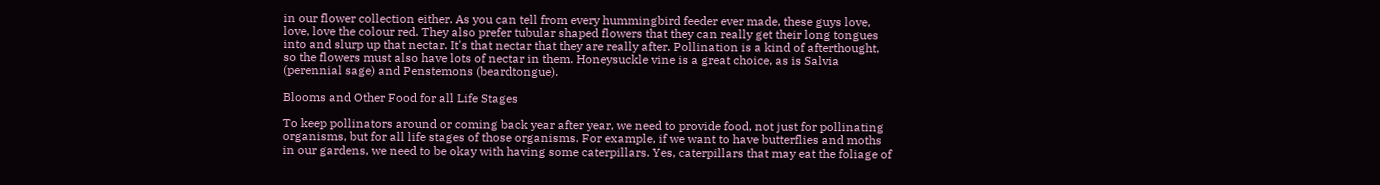in our flower collection either. As you can tell from every hummingbird feeder ever made, these guys love, love, love the colour red. They also prefer tubular shaped flowers that they can really get their long tongues into and slurp up that nectar. It's that nectar that they are really after. Pollination is a kind of afterthought, so the flowers must also have lots of nectar in them. Honeysuckle vine is a great choice, as is Salvia (perennial sage) and Penstemons (beardtongue).

Blooms and Other Food for all Life Stages

To keep pollinators around or coming back year after year, we need to provide food, not just for pollinating organisms, but for all life stages of those organisms. For example, if we want to have butterflies and moths in our gardens, we need to be okay with having some caterpillars. Yes, caterpillars that may eat the foliage of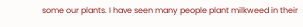some our plants. I have seen many people plant milkweed in their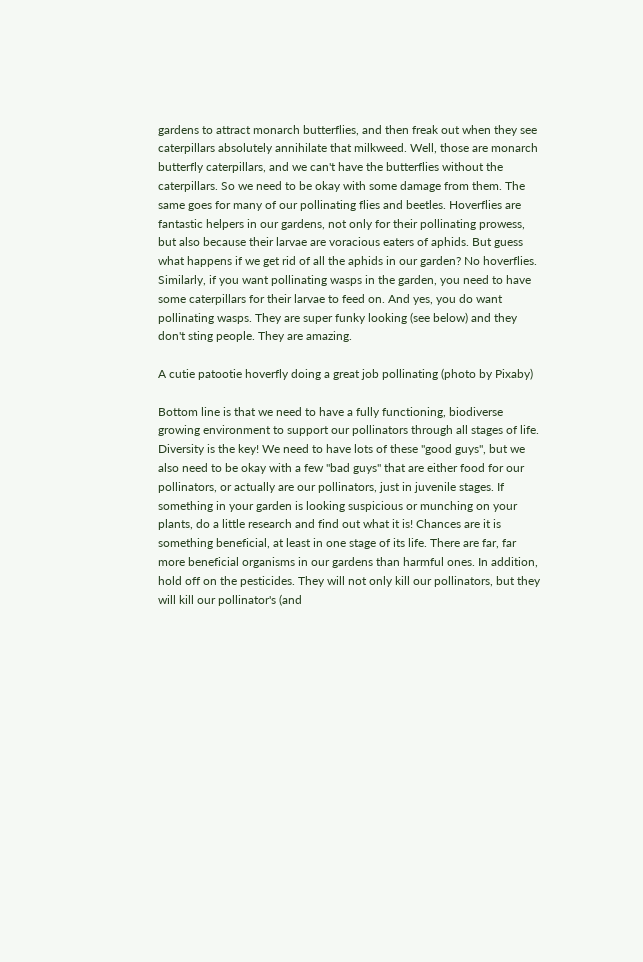gardens to attract monarch butterflies, and then freak out when they see caterpillars absolutely annihilate that milkweed. Well, those are monarch butterfly caterpillars, and we can't have the butterflies without the caterpillars. So we need to be okay with some damage from them. The same goes for many of our pollinating flies and beetles. Hoverflies are fantastic helpers in our gardens, not only for their pollinating prowess, but also because their larvae are voracious eaters of aphids. But guess what happens if we get rid of all the aphids in our garden? No hoverflies. Similarly, if you want pollinating wasps in the garden, you need to have some caterpillars for their larvae to feed on. And yes, you do want pollinating wasps. They are super funky looking (see below) and they don't sting people. They are amazing.

A cutie patootie hoverfly doing a great job pollinating (photo by Pixaby)

Bottom line is that we need to have a fully functioning, biodiverse growing environment to support our pollinators through all stages of life. Diversity is the key! We need to have lots of these "good guys", but we also need to be okay with a few "bad guys" that are either food for our pollinators, or actually are our pollinators, just in juvenile stages. If something in your garden is looking suspicious or munching on your plants, do a little research and find out what it is! Chances are it is something beneficial, at least in one stage of its life. There are far, far more beneficial organisms in our gardens than harmful ones. In addition, hold off on the pesticides. They will not only kill our pollinators, but they will kill our pollinator's (and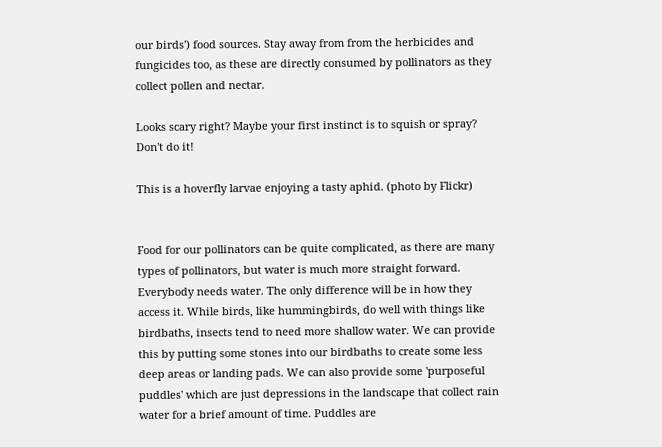our birds') food sources. Stay away from from the herbicides and fungicides too, as these are directly consumed by pollinators as they collect pollen and nectar.

Looks scary right? Maybe your first instinct is to squish or spray? Don't do it!

This is a hoverfly larvae enjoying a tasty aphid. (photo by Flickr)


Food for our pollinators can be quite complicated, as there are many types of pollinators, but water is much more straight forward. Everybody needs water. The only difference will be in how they access it. While birds, like hummingbirds, do well with things like birdbaths, insects tend to need more shallow water. We can provide this by putting some stones into our birdbaths to create some less deep areas or landing pads. We can also provide some 'purposeful puddles' which are just depressions in the landscape that collect rain water for a brief amount of time. Puddles are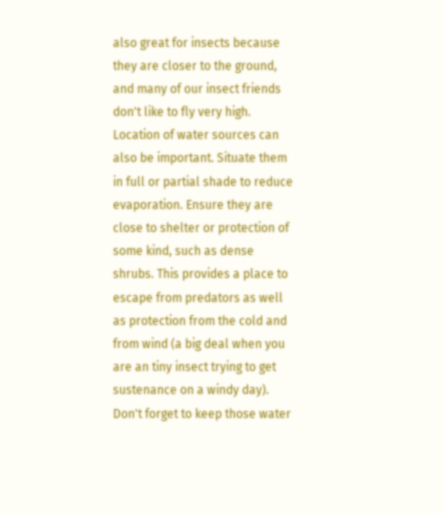also great for insects because they are closer to the ground, and many of our insect friends don't like to fly very high. Location of water sources can also be important. Situate them in full or partial shade to reduce evaporation. Ensure they are close to shelter or protection of some kind, such as dense shrubs. This provides a place to escape from predators as well as protection from the cold and from wind (a big deal when you are an tiny insect trying to get sustenance on a windy day). Don't forget to keep those water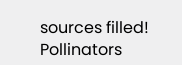sources filled! Pollinators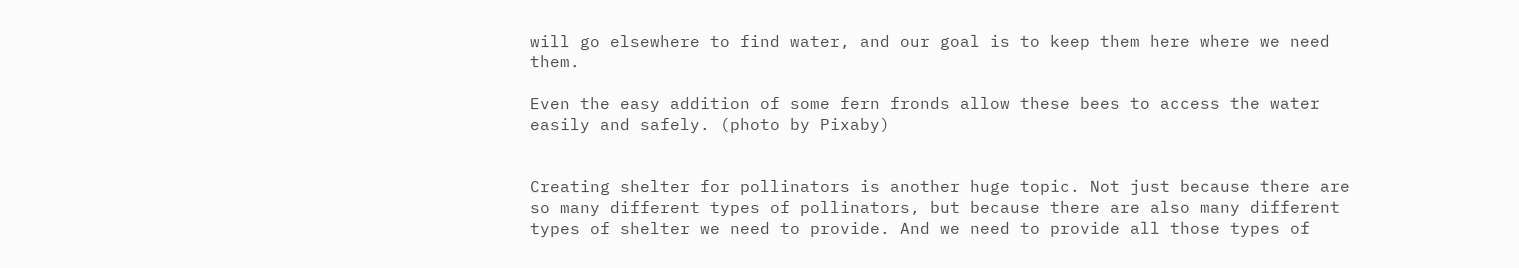will go elsewhere to find water, and our goal is to keep them here where we need them.

Even the easy addition of some fern fronds allow these bees to access the water easily and safely. (photo by Pixaby)


Creating shelter for pollinators is another huge topic. Not just because there are so many different types of pollinators, but because there are also many different types of shelter we need to provide. And we need to provide all those types of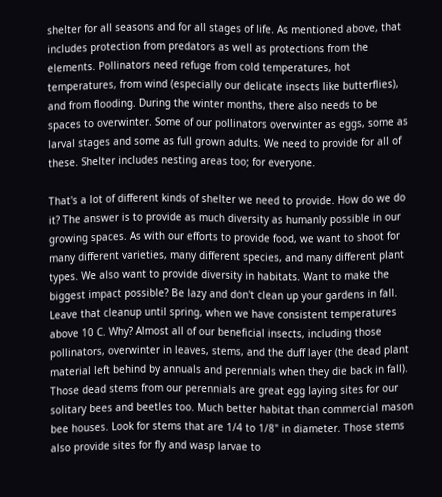shelter for all seasons and for all stages of life. As mentioned above, that includes protection from predators as well as protections from the elements. Pollinators need refuge from cold temperatures, hot temperatures, from wind (especially our delicate insects like butterflies), and from flooding. During the winter months, there also needs to be spaces to overwinter. Some of our pollinators overwinter as eggs, some as larval stages and some as full grown adults. We need to provide for all of these. Shelter includes nesting areas too; for everyone.

That's a lot of different kinds of shelter we need to provide. How do we do it? The answer is to provide as much diversity as humanly possible in our growing spaces. As with our efforts to provide food, we want to shoot for many different varieties, many different species, and many different plant types. We also want to provide diversity in habitats. Want to make the biggest impact possible? Be lazy and don't clean up your gardens in fall. Leave that cleanup until spring, when we have consistent temperatures above 10 C. Why? Almost all of our beneficial insects, including those pollinators, overwinter in leaves, stems, and the duff layer (the dead plant material left behind by annuals and perennials when they die back in fall). Those dead stems from our perennials are great egg laying sites for our solitary bees and beetles too. Much better habitat than commercial mason bee houses. Look for stems that are 1/4 to 1/8" in diameter. Those stems also provide sites for fly and wasp larvae to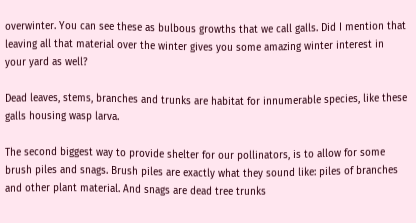overwinter. You can see these as bulbous growths that we call galls. Did I mention that leaving all that material over the winter gives you some amazing winter interest in your yard as well?

Dead leaves, stems, branches and trunks are habitat for innumerable species, like these galls housing wasp larva.

The second biggest way to provide shelter for our pollinators, is to allow for some brush piles and snags. Brush piles are exactly what they sound like: piles of branches and other plant material. And snags are dead tree trunks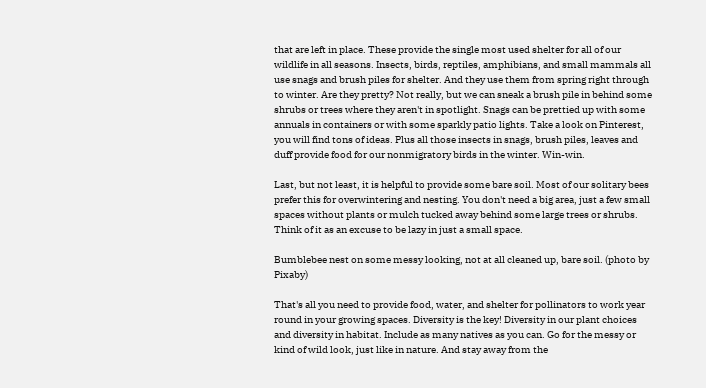that are left in place. These provide the single most used shelter for all of our wildlife in all seasons. Insects, birds, reptiles, amphibians, and small mammals all use snags and brush piles for shelter. And they use them from spring right through to winter. Are they pretty? Not really, but we can sneak a brush pile in behind some shrubs or trees where they aren't in spotlight. Snags can be prettied up with some annuals in containers or with some sparkly patio lights. Take a look on Pinterest, you will find tons of ideas. Plus all those insects in snags, brush piles, leaves and duff provide food for our nonmigratory birds in the winter. Win-win.

Last, but not least, it is helpful to provide some bare soil. Most of our solitary bees prefer this for overwintering and nesting. You don't need a big area, just a few small spaces without plants or mulch tucked away behind some large trees or shrubs. Think of it as an excuse to be lazy in just a small space.

Bumblebee nest on some messy looking, not at all cleaned up, bare soil. (photo by Pixaby)

That's all you need to provide food, water, and shelter for pollinators to work year round in your growing spaces. Diversity is the key! Diversity in our plant choices and diversity in habitat. Include as many natives as you can. Go for the messy or kind of wild look, just like in nature. And stay away from the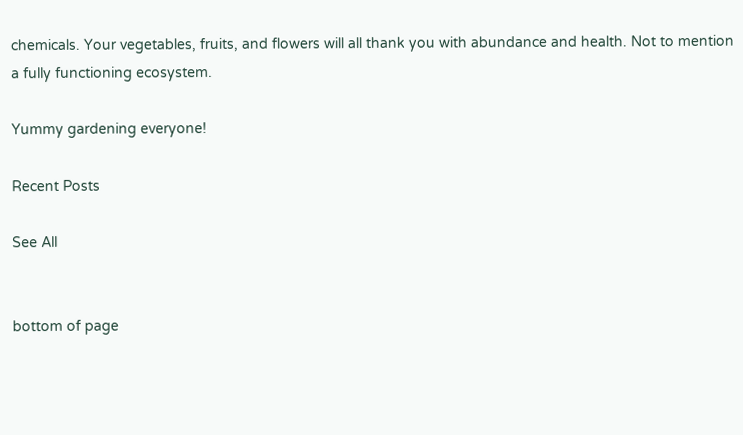chemicals. Your vegetables, fruits, and flowers will all thank you with abundance and health. Not to mention a fully functioning ecosystem.

Yummy gardening everyone!

Recent Posts

See All


bottom of page